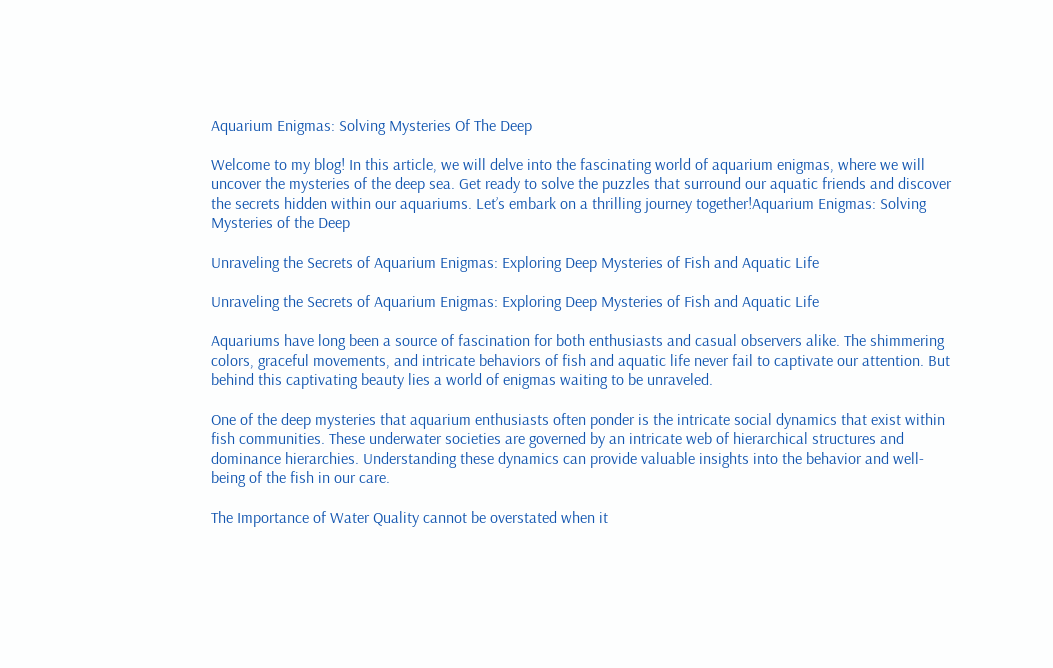Aquarium Enigmas: Solving Mysteries Of The Deep

Welcome to my blog! In this article, we will delve into the fascinating world of aquarium enigmas, where we will uncover the mysteries of the deep sea. Get ready to solve the puzzles that surround our aquatic friends and discover the secrets hidden within our aquariums. Let’s embark on a thrilling journey together!Aquarium Enigmas: Solving Mysteries of the Deep

Unraveling the Secrets of Aquarium Enigmas: Exploring Deep Mysteries of Fish and Aquatic Life

Unraveling the Secrets of Aquarium Enigmas: Exploring Deep Mysteries of Fish and Aquatic Life

Aquariums have long been a source of fascination for both enthusiasts and casual observers alike. The shimmering colors, graceful movements, and intricate behaviors of fish and aquatic life never fail to captivate our attention. But behind this captivating beauty lies a world of enigmas waiting to be unraveled.

One of the deep mysteries that aquarium enthusiasts often ponder is the intricate social dynamics that exist within fish communities. These underwater societies are governed by an intricate web of hierarchical structures and dominance hierarchies. Understanding these dynamics can provide valuable insights into the behavior and well-being of the fish in our care.

The Importance of Water Quality cannot be overstated when it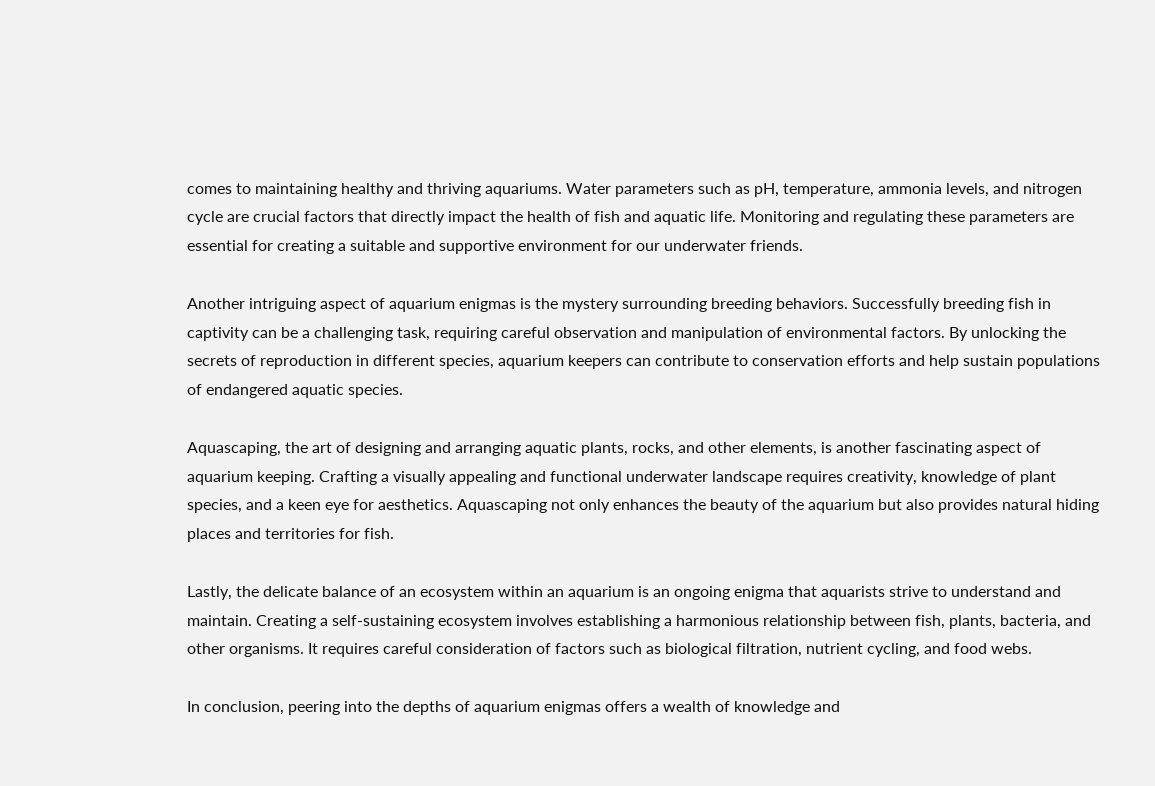comes to maintaining healthy and thriving aquariums. Water parameters such as pH, temperature, ammonia levels, and nitrogen cycle are crucial factors that directly impact the health of fish and aquatic life. Monitoring and regulating these parameters are essential for creating a suitable and supportive environment for our underwater friends.

Another intriguing aspect of aquarium enigmas is the mystery surrounding breeding behaviors. Successfully breeding fish in captivity can be a challenging task, requiring careful observation and manipulation of environmental factors. By unlocking the secrets of reproduction in different species, aquarium keepers can contribute to conservation efforts and help sustain populations of endangered aquatic species.

Aquascaping, the art of designing and arranging aquatic plants, rocks, and other elements, is another fascinating aspect of aquarium keeping. Crafting a visually appealing and functional underwater landscape requires creativity, knowledge of plant species, and a keen eye for aesthetics. Aquascaping not only enhances the beauty of the aquarium but also provides natural hiding places and territories for fish.

Lastly, the delicate balance of an ecosystem within an aquarium is an ongoing enigma that aquarists strive to understand and maintain. Creating a self-sustaining ecosystem involves establishing a harmonious relationship between fish, plants, bacteria, and other organisms. It requires careful consideration of factors such as biological filtration, nutrient cycling, and food webs.

In conclusion, peering into the depths of aquarium enigmas offers a wealth of knowledge and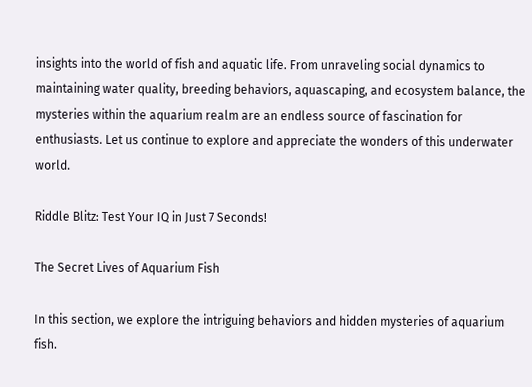insights into the world of fish and aquatic life. From unraveling social dynamics to maintaining water quality, breeding behaviors, aquascaping, and ecosystem balance, the mysteries within the aquarium realm are an endless source of fascination for enthusiasts. Let us continue to explore and appreciate the wonders of this underwater world.

Riddle Blitz: Test Your IQ in Just 7 Seconds!

The Secret Lives of Aquarium Fish

In this section, we explore the intriguing behaviors and hidden mysteries of aquarium fish.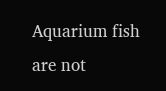Aquarium fish are not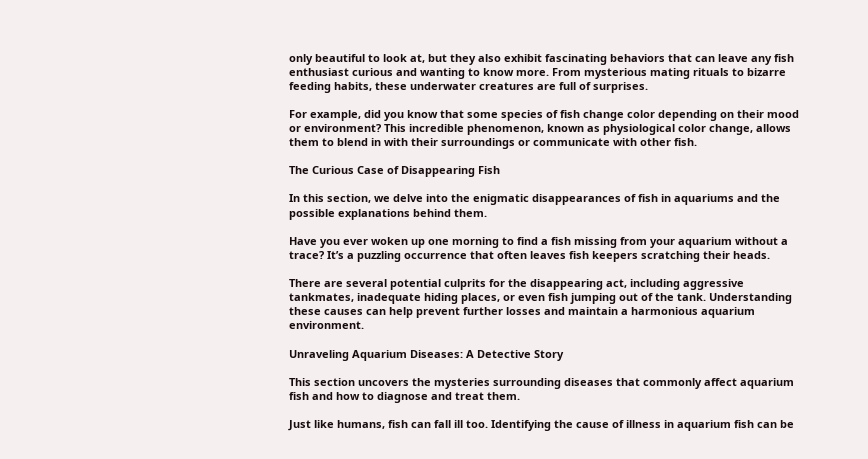only beautiful to look at, but they also exhibit fascinating behaviors that can leave any fish enthusiast curious and wanting to know more. From mysterious mating rituals to bizarre feeding habits, these underwater creatures are full of surprises.

For example, did you know that some species of fish change color depending on their mood or environment? This incredible phenomenon, known as physiological color change, allows them to blend in with their surroundings or communicate with other fish.

The Curious Case of Disappearing Fish

In this section, we delve into the enigmatic disappearances of fish in aquariums and the possible explanations behind them.

Have you ever woken up one morning to find a fish missing from your aquarium without a trace? It’s a puzzling occurrence that often leaves fish keepers scratching their heads.

There are several potential culprits for the disappearing act, including aggressive tankmates, inadequate hiding places, or even fish jumping out of the tank. Understanding these causes can help prevent further losses and maintain a harmonious aquarium environment.

Unraveling Aquarium Diseases: A Detective Story

This section uncovers the mysteries surrounding diseases that commonly affect aquarium fish and how to diagnose and treat them.

Just like humans, fish can fall ill too. Identifying the cause of illness in aquarium fish can be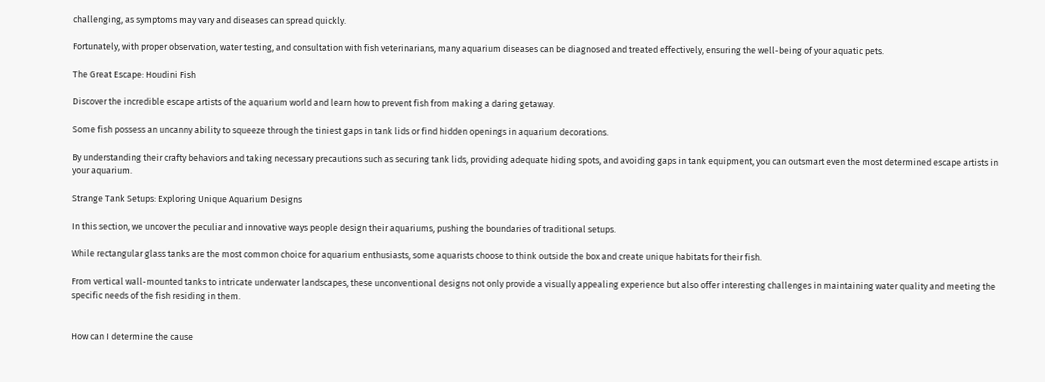challenging, as symptoms may vary and diseases can spread quickly.

Fortunately, with proper observation, water testing, and consultation with fish veterinarians, many aquarium diseases can be diagnosed and treated effectively, ensuring the well-being of your aquatic pets.

The Great Escape: Houdini Fish

Discover the incredible escape artists of the aquarium world and learn how to prevent fish from making a daring getaway.

Some fish possess an uncanny ability to squeeze through the tiniest gaps in tank lids or find hidden openings in aquarium decorations.

By understanding their crafty behaviors and taking necessary precautions such as securing tank lids, providing adequate hiding spots, and avoiding gaps in tank equipment, you can outsmart even the most determined escape artists in your aquarium.

Strange Tank Setups: Exploring Unique Aquarium Designs

In this section, we uncover the peculiar and innovative ways people design their aquariums, pushing the boundaries of traditional setups.

While rectangular glass tanks are the most common choice for aquarium enthusiasts, some aquarists choose to think outside the box and create unique habitats for their fish.

From vertical wall-mounted tanks to intricate underwater landscapes, these unconventional designs not only provide a visually appealing experience but also offer interesting challenges in maintaining water quality and meeting the specific needs of the fish residing in them.


How can I determine the cause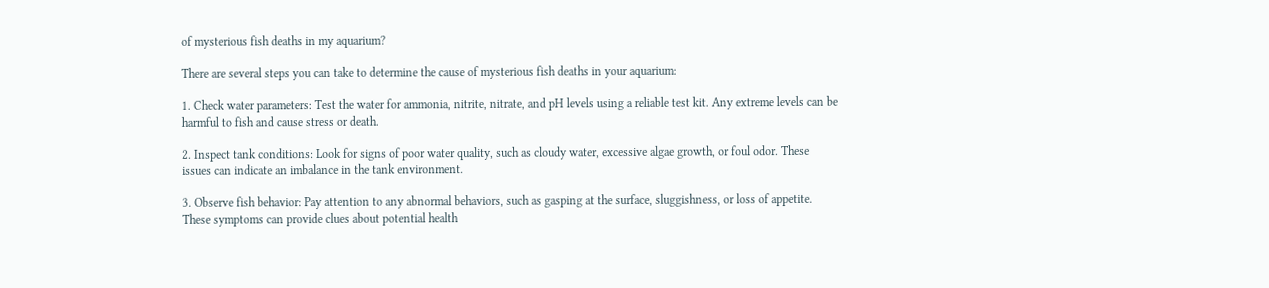of mysterious fish deaths in my aquarium?

There are several steps you can take to determine the cause of mysterious fish deaths in your aquarium:

1. Check water parameters: Test the water for ammonia, nitrite, nitrate, and pH levels using a reliable test kit. Any extreme levels can be harmful to fish and cause stress or death.

2. Inspect tank conditions: Look for signs of poor water quality, such as cloudy water, excessive algae growth, or foul odor. These issues can indicate an imbalance in the tank environment.

3. Observe fish behavior: Pay attention to any abnormal behaviors, such as gasping at the surface, sluggishness, or loss of appetite. These symptoms can provide clues about potential health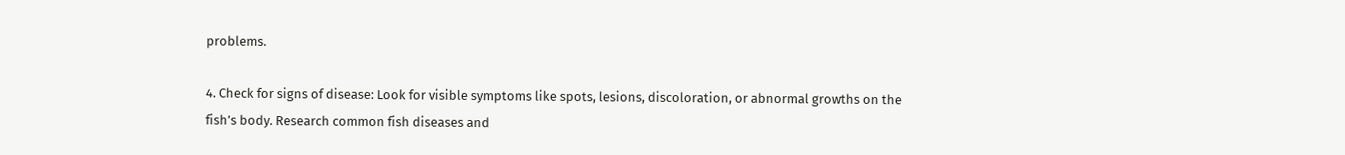problems.

4. Check for signs of disease: Look for visible symptoms like spots, lesions, discoloration, or abnormal growths on the fish’s body. Research common fish diseases and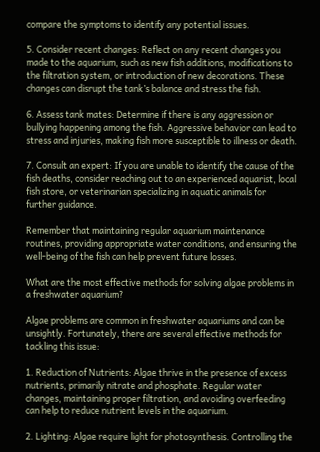compare the symptoms to identify any potential issues.

5. Consider recent changes: Reflect on any recent changes you made to the aquarium, such as new fish additions, modifications to the filtration system, or introduction of new decorations. These changes can disrupt the tank’s balance and stress the fish.

6. Assess tank mates: Determine if there is any aggression or bullying happening among the fish. Aggressive behavior can lead to stress and injuries, making fish more susceptible to illness or death.

7. Consult an expert: If you are unable to identify the cause of the fish deaths, consider reaching out to an experienced aquarist, local fish store, or veterinarian specializing in aquatic animals for further guidance.

Remember that maintaining regular aquarium maintenance routines, providing appropriate water conditions, and ensuring the well-being of the fish can help prevent future losses.

What are the most effective methods for solving algae problems in a freshwater aquarium?

Algae problems are common in freshwater aquariums and can be unsightly. Fortunately, there are several effective methods for tackling this issue:

1. Reduction of Nutrients: Algae thrive in the presence of excess nutrients, primarily nitrate and phosphate. Regular water changes, maintaining proper filtration, and avoiding overfeeding can help to reduce nutrient levels in the aquarium.

2. Lighting: Algae require light for photosynthesis. Controlling the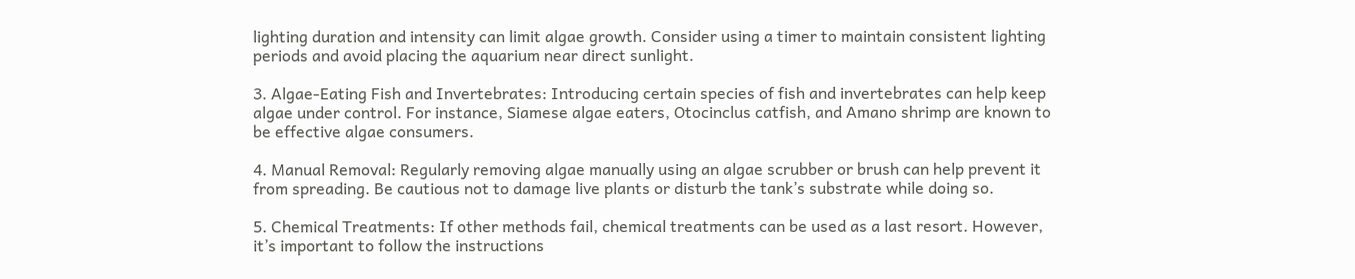lighting duration and intensity can limit algae growth. Consider using a timer to maintain consistent lighting periods and avoid placing the aquarium near direct sunlight.

3. Algae-Eating Fish and Invertebrates: Introducing certain species of fish and invertebrates can help keep algae under control. For instance, Siamese algae eaters, Otocinclus catfish, and Amano shrimp are known to be effective algae consumers.

4. Manual Removal: Regularly removing algae manually using an algae scrubber or brush can help prevent it from spreading. Be cautious not to damage live plants or disturb the tank’s substrate while doing so.

5. Chemical Treatments: If other methods fail, chemical treatments can be used as a last resort. However, it’s important to follow the instructions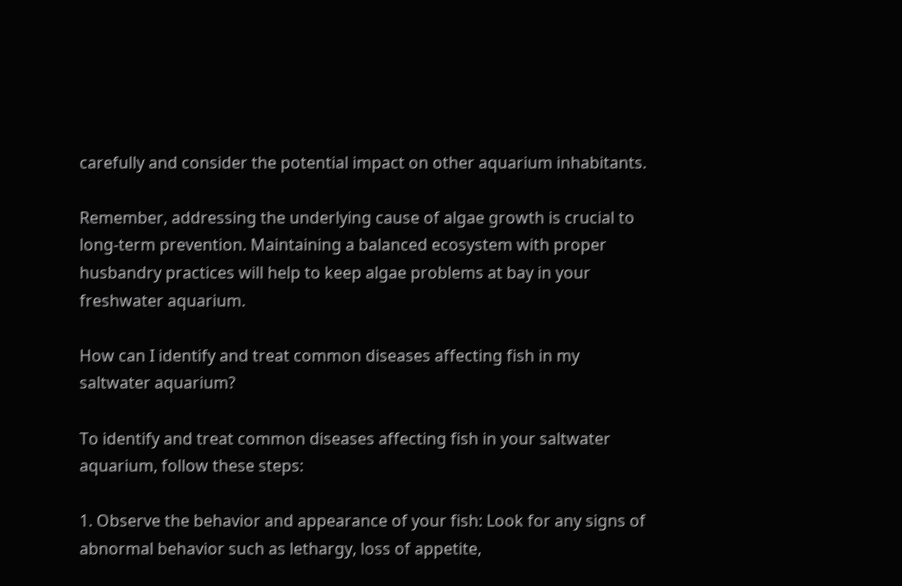carefully and consider the potential impact on other aquarium inhabitants.

Remember, addressing the underlying cause of algae growth is crucial to long-term prevention. Maintaining a balanced ecosystem with proper husbandry practices will help to keep algae problems at bay in your freshwater aquarium.

How can I identify and treat common diseases affecting fish in my saltwater aquarium?

To identify and treat common diseases affecting fish in your saltwater aquarium, follow these steps:

1. Observe the behavior and appearance of your fish: Look for any signs of abnormal behavior such as lethargy, loss of appetite,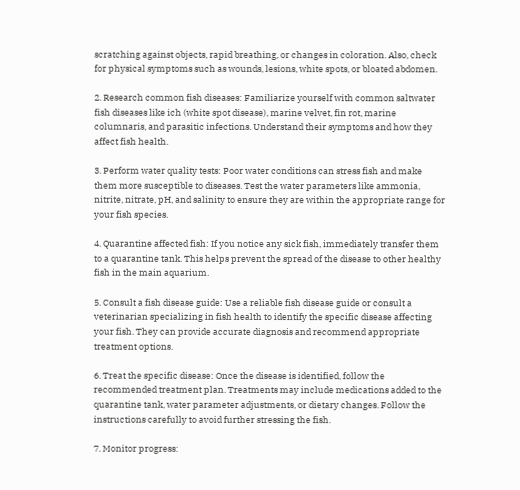scratching against objects, rapid breathing, or changes in coloration. Also, check for physical symptoms such as wounds, lesions, white spots, or bloated abdomen.

2. Research common fish diseases: Familiarize yourself with common saltwater fish diseases like ich (white spot disease), marine velvet, fin rot, marine columnaris, and parasitic infections. Understand their symptoms and how they affect fish health.

3. Perform water quality tests: Poor water conditions can stress fish and make them more susceptible to diseases. Test the water parameters like ammonia, nitrite, nitrate, pH, and salinity to ensure they are within the appropriate range for your fish species.

4. Quarantine affected fish: If you notice any sick fish, immediately transfer them to a quarantine tank. This helps prevent the spread of the disease to other healthy fish in the main aquarium.

5. Consult a fish disease guide: Use a reliable fish disease guide or consult a veterinarian specializing in fish health to identify the specific disease affecting your fish. They can provide accurate diagnosis and recommend appropriate treatment options.

6. Treat the specific disease: Once the disease is identified, follow the recommended treatment plan. Treatments may include medications added to the quarantine tank, water parameter adjustments, or dietary changes. Follow the instructions carefully to avoid further stressing the fish.

7. Monitor progress: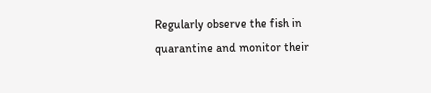Regularly observe the fish in quarantine and monitor their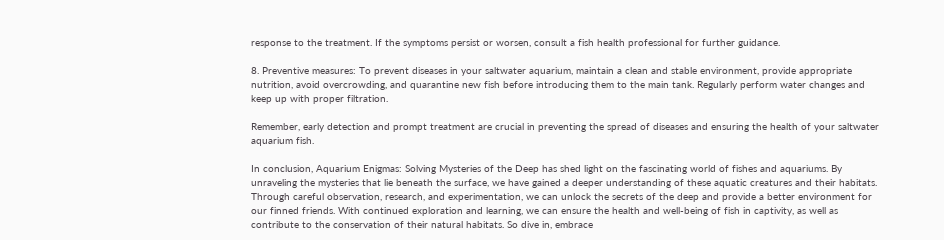response to the treatment. If the symptoms persist or worsen, consult a fish health professional for further guidance.

8. Preventive measures: To prevent diseases in your saltwater aquarium, maintain a clean and stable environment, provide appropriate nutrition, avoid overcrowding, and quarantine new fish before introducing them to the main tank. Regularly perform water changes and keep up with proper filtration.

Remember, early detection and prompt treatment are crucial in preventing the spread of diseases and ensuring the health of your saltwater aquarium fish.

In conclusion, Aquarium Enigmas: Solving Mysteries of the Deep has shed light on the fascinating world of fishes and aquariums. By unraveling the mysteries that lie beneath the surface, we have gained a deeper understanding of these aquatic creatures and their habitats. Through careful observation, research, and experimentation, we can unlock the secrets of the deep and provide a better environment for our finned friends. With continued exploration and learning, we can ensure the health and well-being of fish in captivity, as well as contribute to the conservation of their natural habitats. So dive in, embrace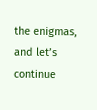the enigmas, and let’s continue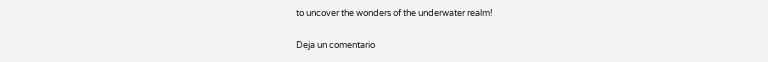to uncover the wonders of the underwater realm!

Deja un comentario